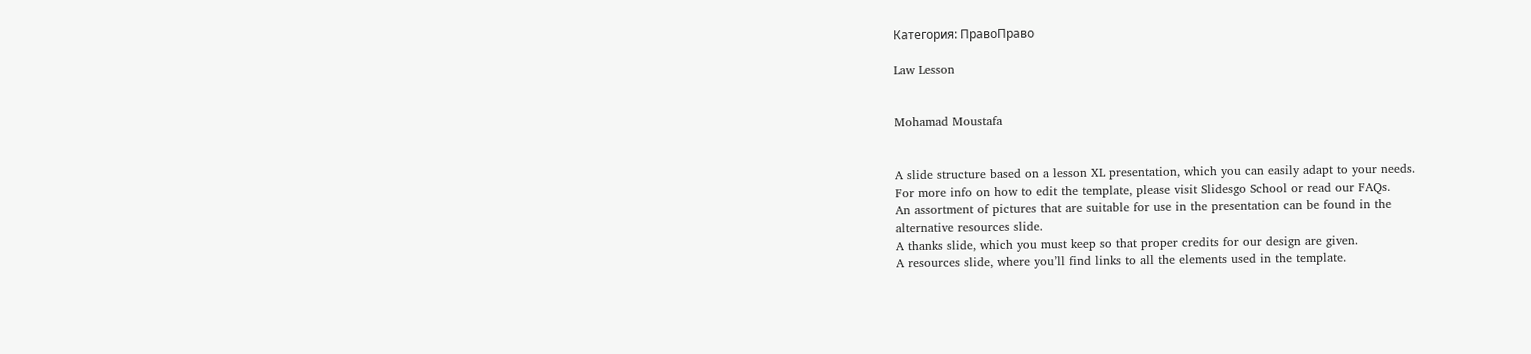Категория: ПравоПраво

Law Lesson


Mohamad Moustafa


A slide structure based on a lesson XL presentation, which you can easily adapt to your needs.
For more info on how to edit the template, please visit Slidesgo School or read our FAQs.
An assortment of pictures that are suitable for use in the presentation can be found in the
alternative resources slide.
A thanks slide, which you must keep so that proper credits for our design are given.
A resources slide, where you’ll find links to all the elements used in the template.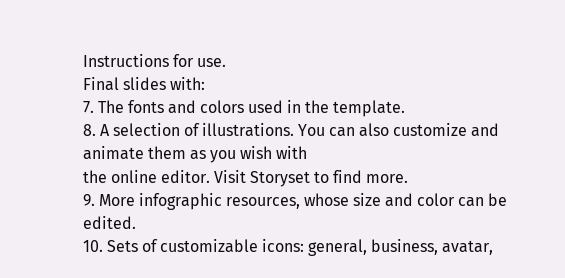Instructions for use.
Final slides with:
7. The fonts and colors used in the template.
8. A selection of illustrations. You can also customize and animate them as you wish with
the online editor. Visit Storyset to find more.
9. More infographic resources, whose size and color can be edited.
10. Sets of customizable icons: general, business, avatar,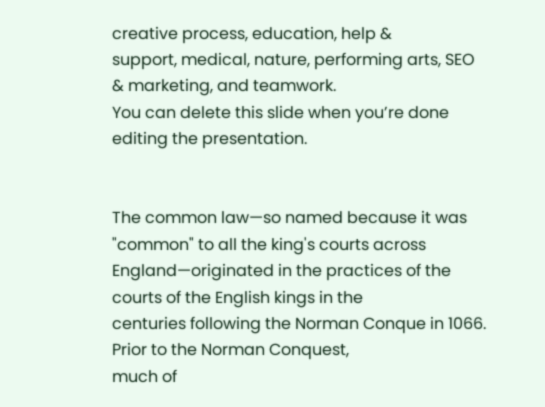creative process, education, help &
support, medical, nature, performing arts, SEO & marketing, and teamwork.
You can delete this slide when you’re done editing the presentation.


The common law—so named because it was "common" to all the king's courts across
England—originated in the practices of the courts of the English kings in the
centuries following the Norman Conque in 1066. Prior to the Norman Conquest,
much of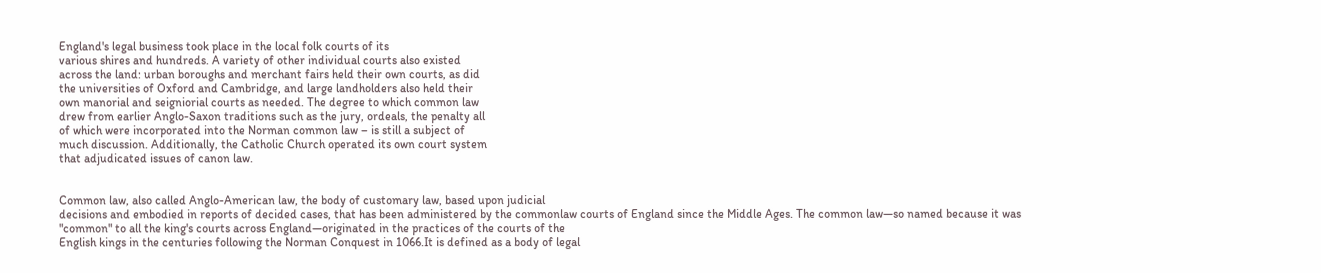England's legal business took place in the local folk courts of its
various shires and hundreds. A variety of other individual courts also existed
across the land: urban boroughs and merchant fairs held their own courts, as did
the universities of Oxford and Cambridge, and large landholders also held their
own manorial and seigniorial courts as needed. The degree to which common law
drew from earlier Anglo-Saxon traditions such as the jury, ordeals, the penalty all
of which were incorporated into the Norman common law – is still a subject of
much discussion. Additionally, the Catholic Church operated its own court system
that adjudicated issues of canon law.


Common law, also called Anglo-American law, the body of customary law, based upon judicial
decisions and embodied in reports of decided cases, that has been administered by the commonlaw courts of England since the Middle Ages. The common law—so named because it was
"common" to all the king's courts across England—originated in the practices of the courts of the
English kings in the centuries following the Norman Conquest in 1066.It is defined as a body of legal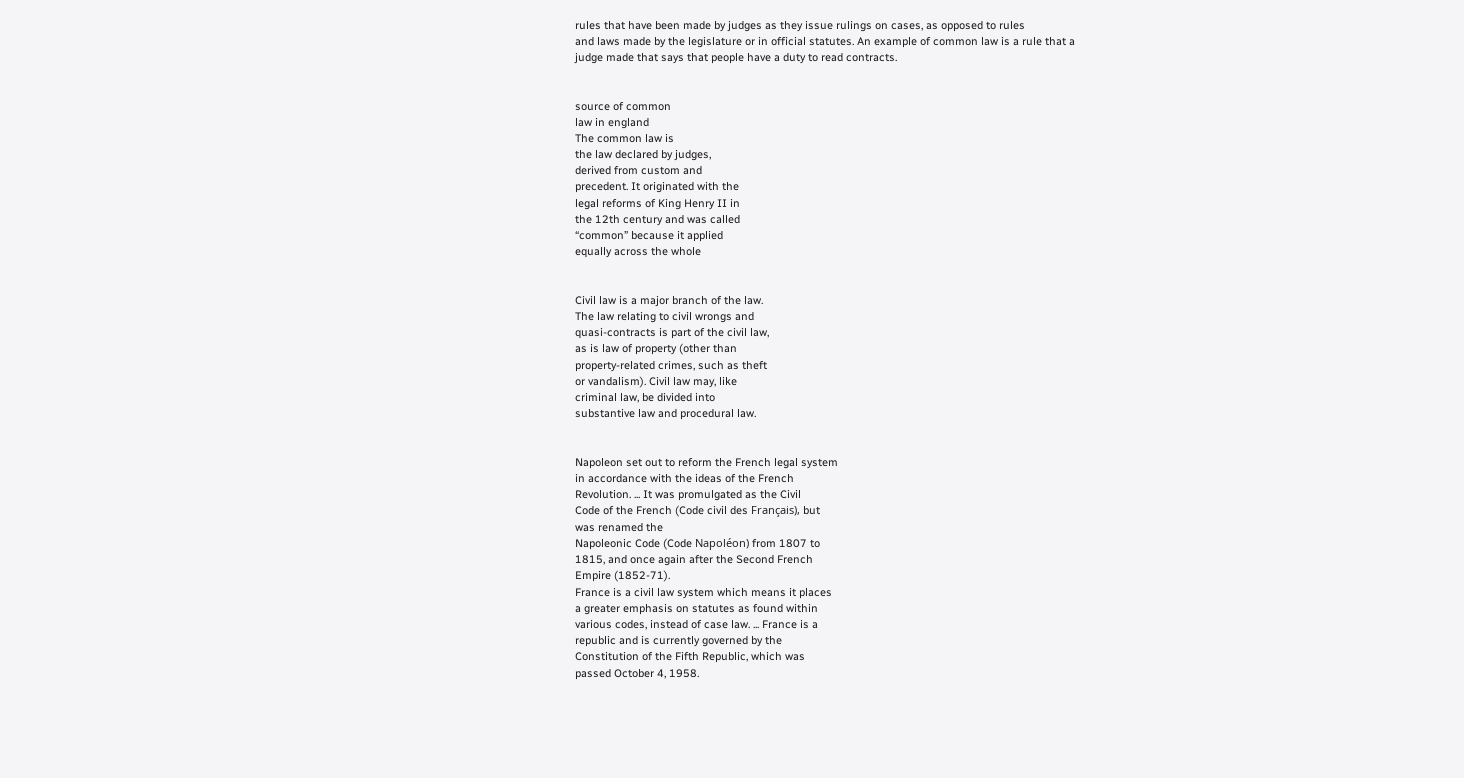rules that have been made by judges as they issue rulings on cases, as opposed to rules
and laws made by the legislature or in official statutes. An example of common law is a rule that a
judge made that says that people have a duty to read contracts.


source of common
law in england
The common law is
the law declared by judges,
derived from custom and
precedent. It originated with the
legal reforms of King Henry II in
the 12th century and was called
“common” because it applied
equally across the whole


Civil law is a major branch of the law.
The law relating to civil wrongs and
quasi-contracts is part of the civil law,
as is law of property (other than
property-related crimes, such as theft
or vandalism). Civil law may, like
criminal law, be divided into
substantive law and procedural law.


Napoleon set out to reform the French legal system
in accordance with the ideas of the French
Revolution. ... It was promulgated as the Civil
Code of the French (Code civil des Français), but
was renamed the
Napoleonic Code (Code Napoléon) from 1807 to
1815, and once again after the Second French
Empire (1852-71).
France is a civil law system which means it places
a greater emphasis on statutes as found within
various codes, instead of case law. ... France is a
republic and is currently governed by the
Constitution of the Fifth Republic, which was
passed October 4, 1958.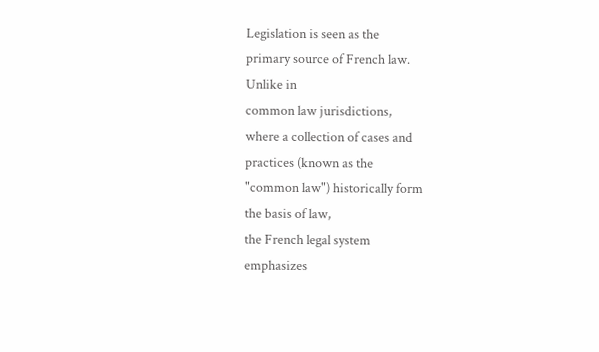Legislation is seen as the
primary source of French law.
Unlike in
common law jurisdictions,
where a collection of cases and
practices (known as the
"common law") historically form
the basis of law,
the French legal system
emphasizes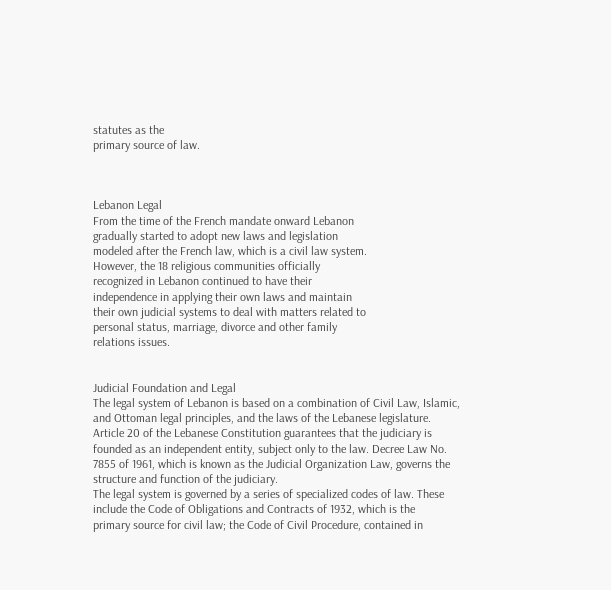statutes as the
primary source of law.



Lebanon Legal
From the time of the French mandate onward Lebanon
gradually started to adopt new laws and legislation
modeled after the French law, which is a civil law system.
However, the 18 religious communities officially
recognized in Lebanon continued to have their
independence in applying their own laws and maintain
their own judicial systems to deal with matters related to
personal status, marriage, divorce and other family
relations issues.


Judicial Foundation and Legal
The legal system of Lebanon is based on a combination of Civil Law, Islamic,
and Ottoman legal principles, and the laws of the Lebanese legislature.
Article 20 of the Lebanese Constitution guarantees that the judiciary is
founded as an independent entity, subject only to the law. Decree Law No.
7855 of 1961, which is known as the Judicial Organization Law, governs the
structure and function of the judiciary.
The legal system is governed by a series of specialized codes of law. These
include the Code of Obligations and Contracts of 1932, which is the
primary source for civil law; the Code of Civil Procedure, contained in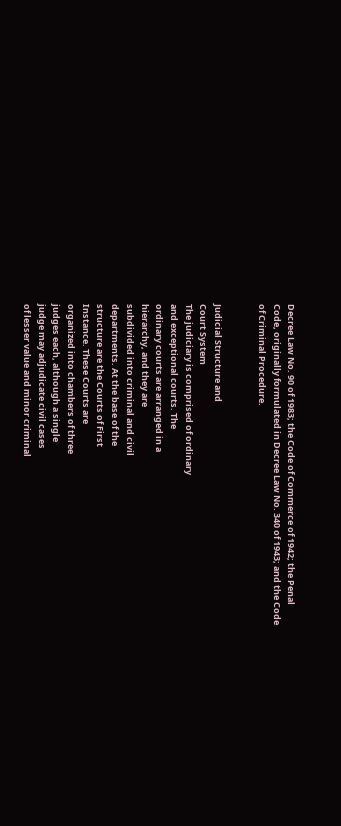Decree Law No. 90 of 1983; the Code of Commerce of 1942; the Penal
Code, originally formulated in Decree Law No. 340 of 1943; and the Code
of Criminal Procedure.


Judicial Structure and
Court System
The judiciary is comprised of ordinary
and exceptional courts. The
ordinary courts are arranged in a
hierarchy, and they are
subdivided into criminal and civil
departments. At the base of the
structure are the Courts of First
Instance. These Courts are
organized into chambers of three
judges each, although a single
judge may adjudicate civil cases
of lesser value and minor criminal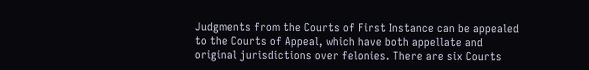Judgments from the Courts of First Instance can be appealed
to the Courts of Appeal, which have both appellate and
original jurisdictions over felonies. There are six Courts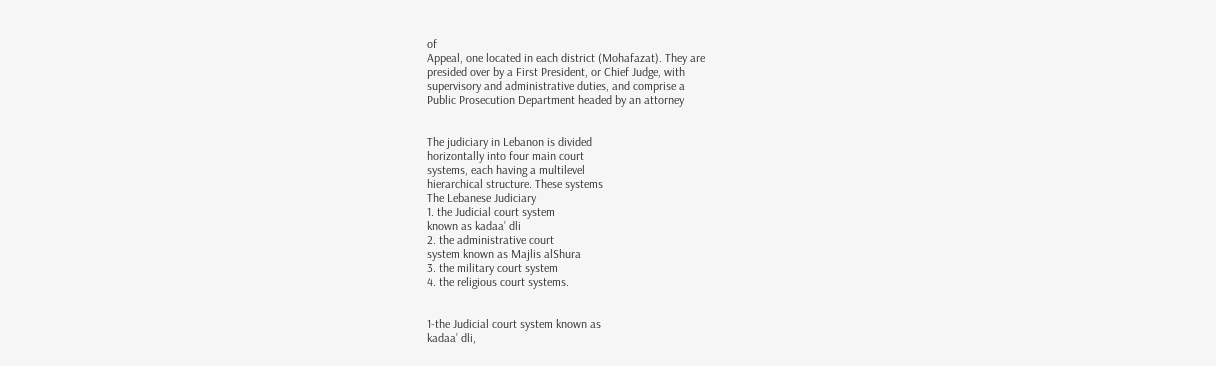of
Appeal, one located in each district (Mohafazat). They are
presided over by a First President, or Chief Judge, with
supervisory and administrative duties, and comprise a
Public Prosecution Department headed by an attorney


The judiciary in Lebanon is divided
horizontally into four main court
systems, each having a multilevel
hierarchical structure. These systems
The Lebanese Judiciary
1. the Judicial court system
known as kadaa’ dli
2. the administrative court
system known as Majlis alShura
3. the military court system
4. the religious court systems.


1-the Judicial court system known as
kadaa’ dli,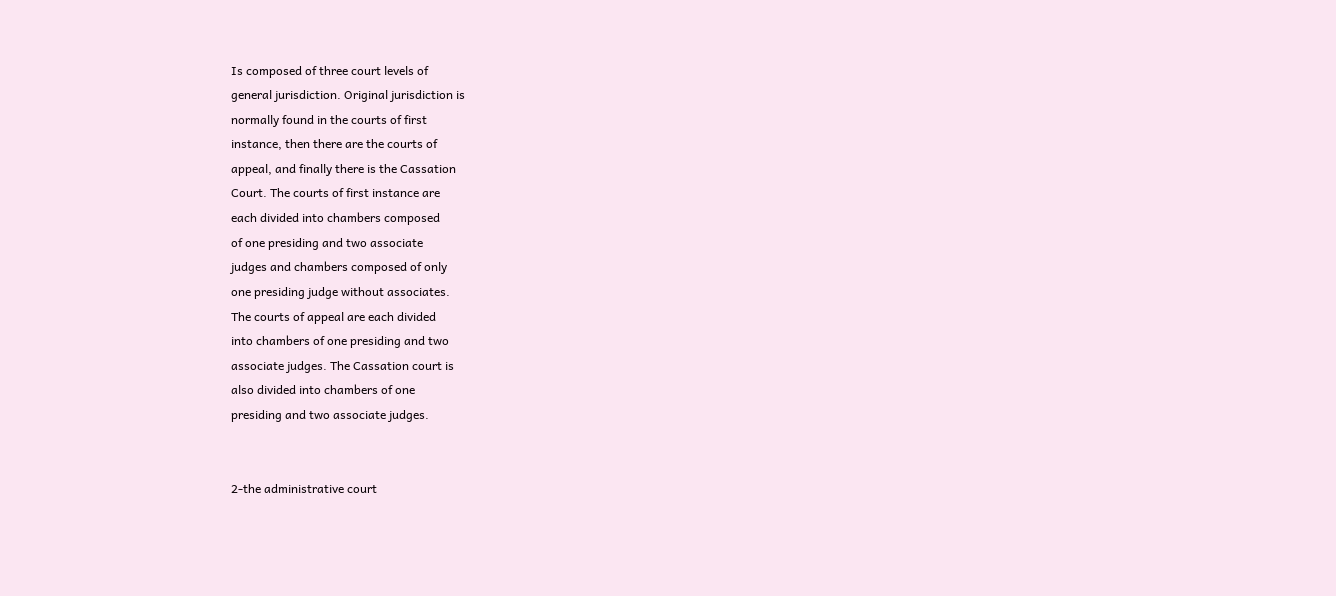Is composed of three court levels of
general jurisdiction. Original jurisdiction is
normally found in the courts of first
instance, then there are the courts of
appeal, and finally there is the Cassation
Court. The courts of first instance are
each divided into chambers composed
of one presiding and two associate
judges and chambers composed of only
one presiding judge without associates.
The courts of appeal are each divided
into chambers of one presiding and two
associate judges. The Cassation court is
also divided into chambers of one
presiding and two associate judges.


2-the administrative court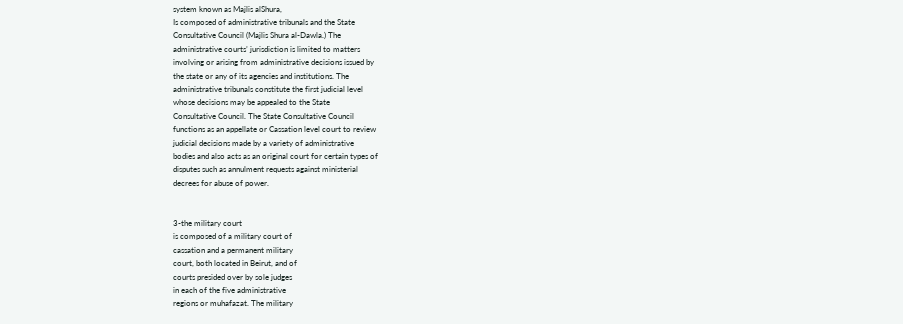system known as Majlis alShura,
Is composed of administrative tribunals and the State
Consultative Council (Majlis Shura al-Dawla.) The
administrative courts’ jurisdiction is limited to matters
involving or arising from administrative decisions issued by
the state or any of its agencies and institutions. The
administrative tribunals constitute the first judicial level
whose decisions may be appealed to the State
Consultative Council. The State Consultative Council
functions as an appellate or Cassation level court to review
judicial decisions made by a variety of administrative
bodies and also acts as an original court for certain types of
disputes such as annulment requests against ministerial
decrees for abuse of power.


3-the military court
is composed of a military court of
cassation and a permanent military
court, both located in Beirut, and of
courts presided over by sole judges
in each of the five administrative
regions or muhafazat. The military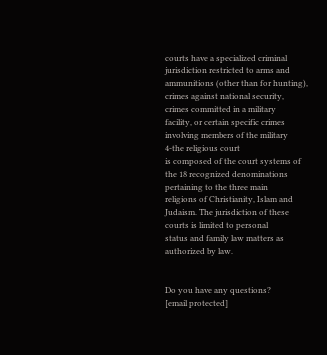courts have a specialized criminal
jurisdiction restricted to arms and
ammunitions (other than for hunting),
crimes against national security,
crimes committed in a military
facility, or certain specific crimes
involving members of the military
4-the religious court
is composed of the court systems of
the 18 recognized denominations
pertaining to the three main
religions of Christianity, Islam and
Judaism. The jurisdiction of these
courts is limited to personal
status and family law matters as
authorized by law.


Do you have any questions?
[email protected]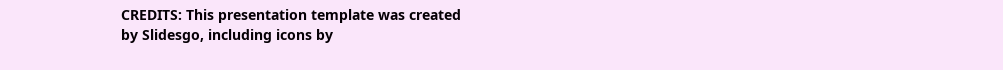CREDITS: This presentation template was created
by Slidesgo, including icons by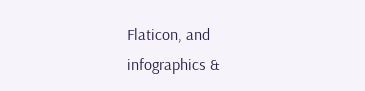Flaticon, and
infographics &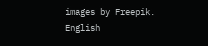images by Freepik.
English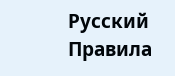Русский Правила